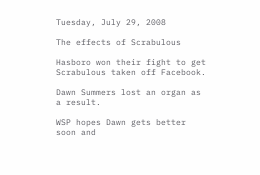Tuesday, July 29, 2008

The effects of Scrabulous

Hasboro won their fight to get Scrabulous taken off Facebook.

Dawn Summers lost an organ as a result.

WSP hopes Dawn gets better soon and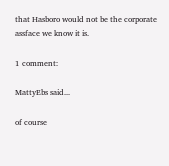that Hasboro would not be the corporate assface we know it is.

1 comment:

MattyEbs said...

of course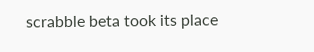scrabble beta took its place